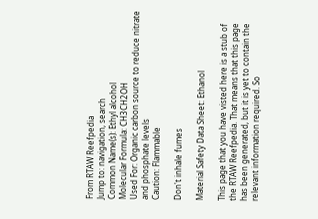From RTAW Reefpedia
Jump to: navigation, search
Common Name(s): Ethyl alcohol
Molecular Formula: CH3CH2OH
Used For: Organic carbon source to reduce nitrate and phosphate levels
Caution: Flammable

Don't inhale fumes

Material Safety Data Sheet: Ethanol

This page that you have visted here is a stub of the RTAW Reefpedia. That means that this page has been generated, but it is yet to contain the relevant information required. So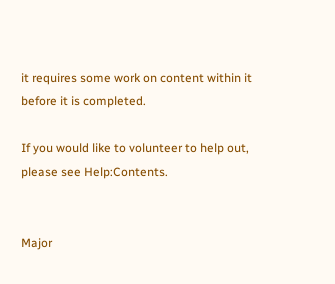it requires some work on content within it before it is completed.

If you would like to volunteer to help out, please see Help:Contents.


Major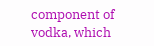component of vodka, which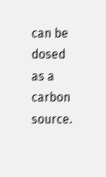can be dosed as a carbon source.